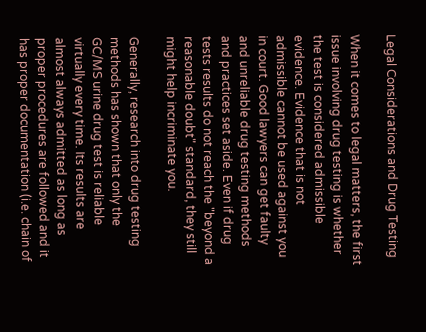Legal Considerations and Drug Testing

When it comes to legal matters, the first issue involving drug testing is whether the test is considered admissible evidence. Evidence that is not admissible cannot be used against you in court. Good lawyers can get faulty and unreliable drug testing methods and practices set aside. Even if drug tests results do not reach the "beyond a reasonable doubt" standard, they still might help incriminate you.

Generally, research into drug testing methods has shown that only the GC/MS urine drug test is reliable virtually every time. Its results are almost always admitted as long as proper procedures are followed and it has proper documentation (i.e. chain of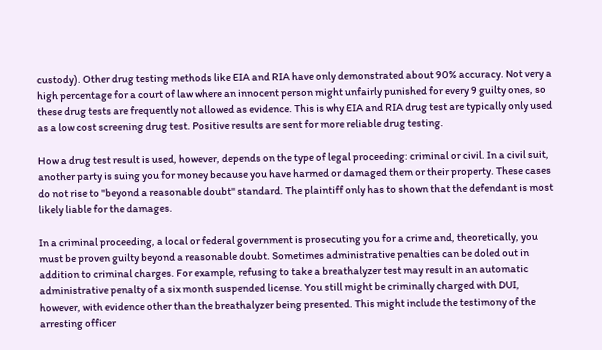custody). Other drug testing methods like EIA and RIA have only demonstrated about 90% accuracy. Not very a high percentage for a court of law where an innocent person might unfairly punished for every 9 guilty ones, so these drug tests are frequently not allowed as evidence. This is why EIA and RIA drug test are typically only used as a low cost screening drug test. Positive results are sent for more reliable drug testing.

How a drug test result is used, however, depends on the type of legal proceeding: criminal or civil. In a civil suit, another party is suing you for money because you have harmed or damaged them or their property. These cases do not rise to "beyond a reasonable doubt" standard. The plaintiff only has to shown that the defendant is most likely liable for the damages.

In a criminal proceeding, a local or federal government is prosecuting you for a crime and, theoretically, you must be proven guilty beyond a reasonable doubt. Sometimes administrative penalties can be doled out in addition to criminal charges. For example, refusing to take a breathalyzer test may result in an automatic administrative penalty of a six month suspended license. You still might be criminally charged with DUI, however, with evidence other than the breathalyzer being presented. This might include the testimony of the arresting officer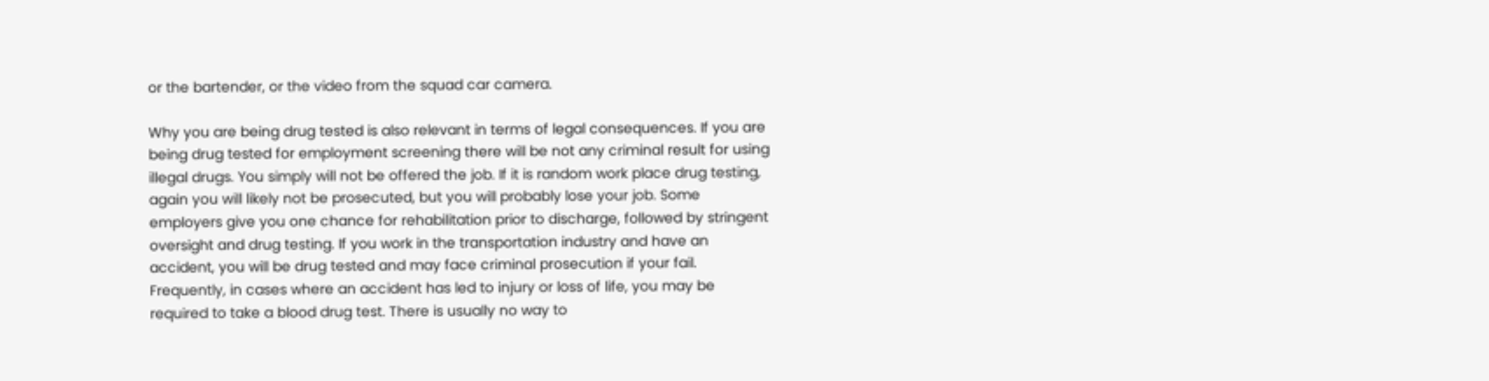or the bartender, or the video from the squad car camera.

Why you are being drug tested is also relevant in terms of legal consequences. If you are being drug tested for employment screening there will be not any criminal result for using illegal drugs. You simply will not be offered the job. If it is random work place drug testing, again you will likely not be prosecuted, but you will probably lose your job. Some employers give you one chance for rehabilitation prior to discharge, followed by stringent oversight and drug testing. If you work in the transportation industry and have an accident, you will be drug tested and may face criminal prosecution if your fail. Frequently, in cases where an accident has led to injury or loss of life, you may be required to take a blood drug test. There is usually no way to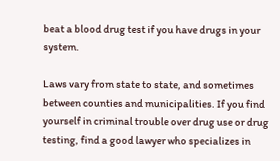beat a blood drug test if you have drugs in your system.

Laws vary from state to state, and sometimes between counties and municipalities. If you find yourself in criminal trouble over drug use or drug testing, find a good lawyer who specializes in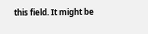this field. It might be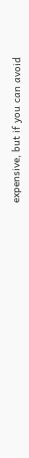expensive, but if you can avoid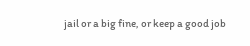jail or a big fine, or keep a good job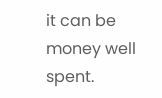it can be money well spent.